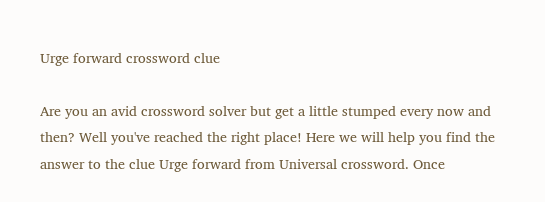Urge forward crossword clue

Are you an avid crossword solver but get a little stumped every now and then? Well you've reached the right place! Here we will help you find the answer to the clue Urge forward from Universal crossword. Once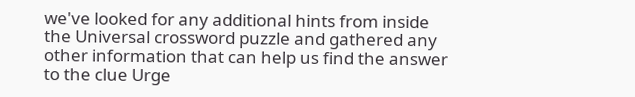we've looked for any additional hints from inside the Universal crossword puzzle and gathered any other information that can help us find the answer to the clue Urge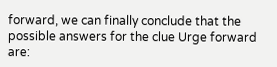forward, we can finally conclude that the possible answers for the clue Urge forward are: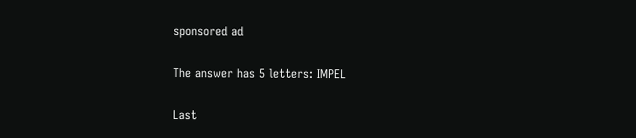sponsored ad

The answer has 5 letters: IMPEL

Last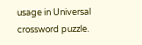usage in Universal crossword puzzle.